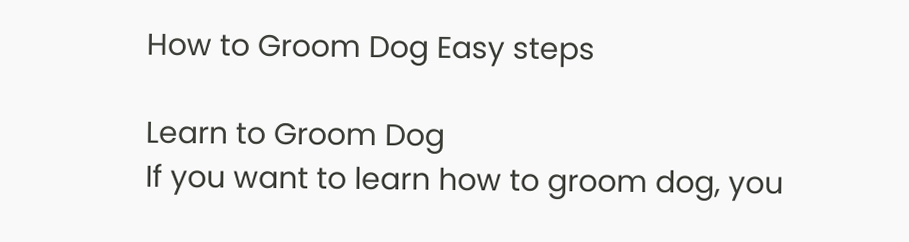How to Groom Dog Easy steps

Learn to Groom Dog
If you want to learn how to groom dog, you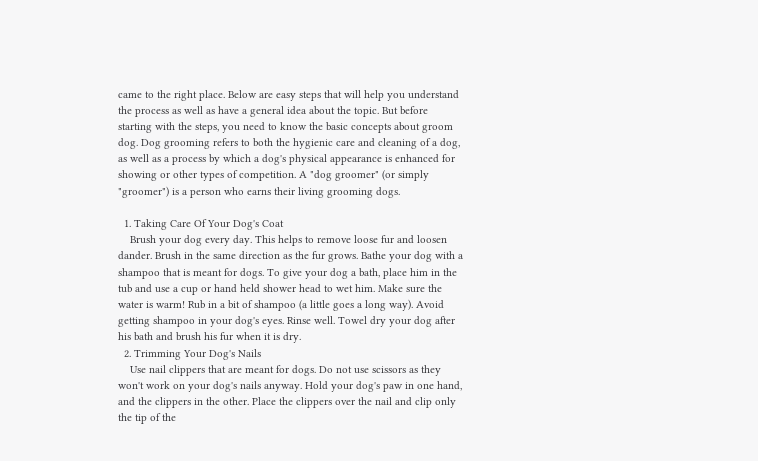came to the right place. Below are easy steps that will help you understand the process as well as have a general idea about the topic. But before starting with the steps, you need to know the basic concepts about groom dog. Dog grooming refers to both the hygienic care and cleaning of a dog, as well as a process by which a dog's physical appearance is enhanced for showing or other types of competition. A "dog groomer" (or simply "groomer") is a person who earns their living grooming dogs.

  1. Taking Care Of Your Dog's Coat
    Brush your dog every day. This helps to remove loose fur and loosen dander. Brush in the same direction as the fur grows. Bathe your dog with a shampoo that is meant for dogs. To give your dog a bath, place him in the tub and use a cup or hand held shower head to wet him. Make sure the water is warm! Rub in a bit of shampoo (a little goes a long way). Avoid getting shampoo in your dog's eyes. Rinse well. Towel dry your dog after his bath and brush his fur when it is dry.
  2. Trimming Your Dog's Nails
    Use nail clippers that are meant for dogs. Do not use scissors as they won't work on your dog's nails anyway. Hold your dog's paw in one hand, and the clippers in the other. Place the clippers over the nail and clip only the tip of the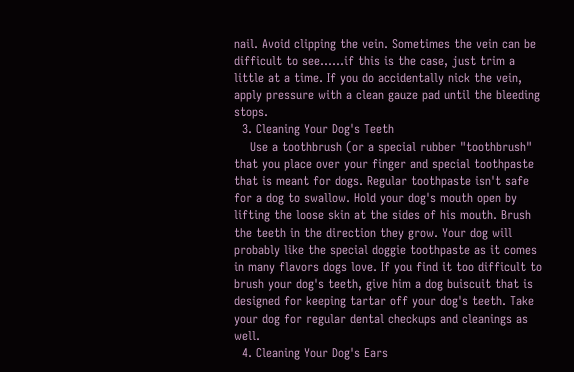nail. Avoid clipping the vein. Sometimes the vein can be difficult to see......if this is the case, just trim a little at a time. If you do accidentally nick the vein, apply pressure with a clean gauze pad until the bleeding stops.
  3. Cleaning Your Dog's Teeth
    Use a toothbrush (or a special rubber "toothbrush" that you place over your finger and special toothpaste that is meant for dogs. Regular toothpaste isn't safe for a dog to swallow. Hold your dog's mouth open by lifting the loose skin at the sides of his mouth. Brush the teeth in the direction they grow. Your dog will probably like the special doggie toothpaste as it comes in many flavors dogs love. If you find it too difficult to brush your dog's teeth, give him a dog buiscuit that is designed for keeping tartar off your dog's teeth. Take your dog for regular dental checkups and cleanings as well.
  4. Cleaning Your Dog's Ears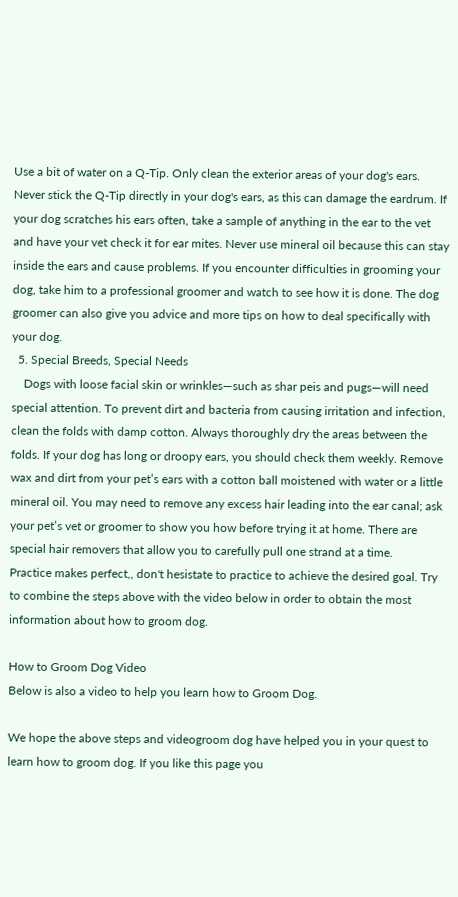Use a bit of water on a Q-Tip. Only clean the exterior areas of your dog's ears. Never stick the Q-Tip directly in your dog's ears, as this can damage the eardrum. If your dog scratches his ears often, take a sample of anything in the ear to the vet and have your vet check it for ear mites. Never use mineral oil because this can stay inside the ears and cause problems. If you encounter difficulties in grooming your dog, take him to a professional groomer and watch to see how it is done. The dog groomer can also give you advice and more tips on how to deal specifically with your dog.
  5. Special Breeds, Special Needs
    Dogs with loose facial skin or wrinkles—such as shar peis and pugs—will need special attention. To prevent dirt and bacteria from causing irritation and infection, clean the folds with damp cotton. Always thoroughly dry the areas between the folds. If your dog has long or droopy ears, you should check them weekly. Remove wax and dirt from your pet’s ears with a cotton ball moistened with water or a little mineral oil. You may need to remove any excess hair leading into the ear canal; ask your pet’s vet or groomer to show you how before trying it at home. There are special hair removers that allow you to carefully pull one strand at a time.
Practice makes perfect,, don't hesistate to practice to achieve the desired goal. Try to combine the steps above with the video below in order to obtain the most information about how to groom dog.

How to Groom Dog Video
Below is also a video to help you learn how to Groom Dog.

We hope the above steps and videogroom dog have helped you in your quest to learn how to groom dog. If you like this page you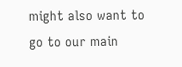might also want to go to our main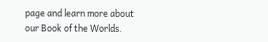page and learn more about our Book of the Worlds.